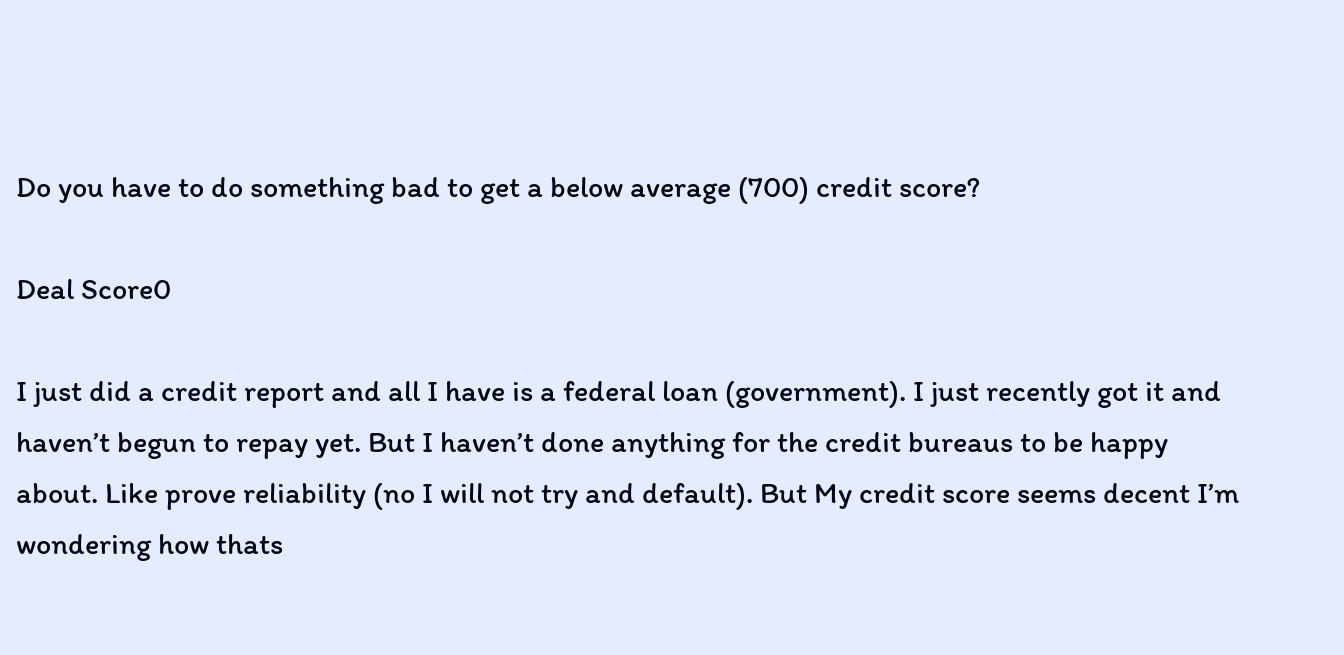Do you have to do something bad to get a below average (700) credit score?

Deal Score0

I just did a credit report and all I have is a federal loan (government). I just recently got it and haven’t begun to repay yet. But I haven’t done anything for the credit bureaus to be happy about. Like prove reliability (no I will not try and default). But My credit score seems decent I’m wondering how thats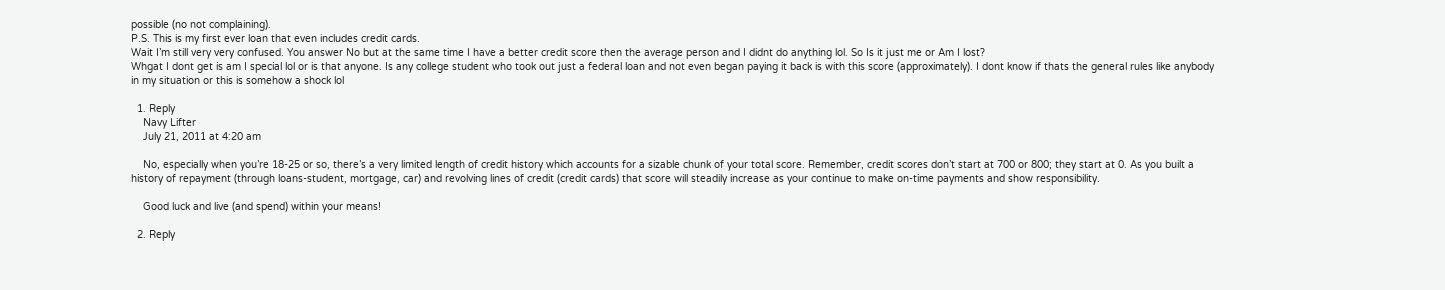possible (no not complaining).
P.S. This is my first ever loan that even includes credit cards.
Wait I’m still very very confused. You answer No but at the same time I have a better credit score then the average person and I didnt do anything lol. So Is it just me or Am I lost?
Whgat I dont get is am I special lol or is that anyone. Is any college student who took out just a federal loan and not even began paying it back is with this score (approximately). I dont know if thats the general rules like anybody in my situation or this is somehow a shock lol

  1. Reply
    Navy Lifter
    July 21, 2011 at 4:20 am

    No, especially when you’re 18-25 or so, there’s a very limited length of credit history which accounts for a sizable chunk of your total score. Remember, credit scores don’t start at 700 or 800; they start at 0. As you built a history of repayment (through loans-student, mortgage, car) and revolving lines of credit (credit cards) that score will steadily increase as your continue to make on-time payments and show responsibility.

    Good luck and live (and spend) within your means!

  2. Reply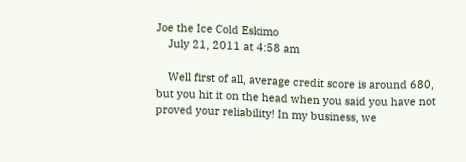Joe the Ice Cold Eskimo
    July 21, 2011 at 4:58 am

    Well first of all, average credit score is around 680, but you hit it on the head when you said you have not proved your reliability! In my business, we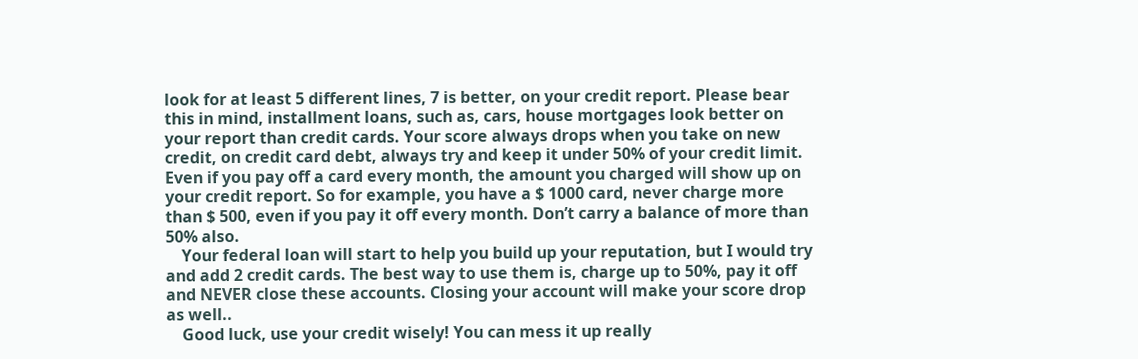look for at least 5 different lines, 7 is better, on your credit report. Please bear this in mind, installment loans, such as, cars, house mortgages look better on your report than credit cards. Your score always drops when you take on new credit, on credit card debt, always try and keep it under 50% of your credit limit. Even if you pay off a card every month, the amount you charged will show up on your credit report. So for example, you have a $ 1000 card, never charge more than $ 500, even if you pay it off every month. Don’t carry a balance of more than 50% also.
    Your federal loan will start to help you build up your reputation, but I would try and add 2 credit cards. The best way to use them is, charge up to 50%, pay it off and NEVER close these accounts. Closing your account will make your score drop as well..
    Good luck, use your credit wisely! You can mess it up really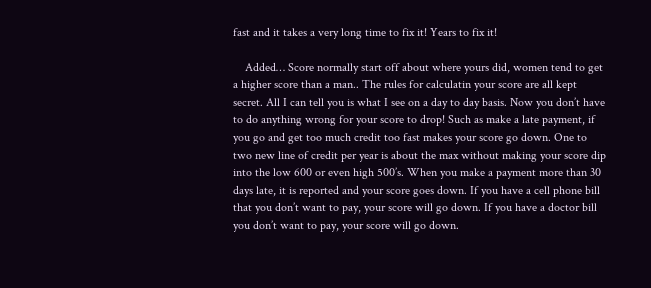fast and it takes a very long time to fix it! Years to fix it!

    Added… Score normally start off about where yours did, women tend to get a higher score than a man.. The rules for calculatin your score are all kept secret. All I can tell you is what I see on a day to day basis. Now you don’t have to do anything wrong for your score to drop! Such as make a late payment, if you go and get too much credit too fast makes your score go down. One to two new line of credit per year is about the max without making your score dip into the low 600 or even high 500’s. When you make a payment more than 30 days late, it is reported and your score goes down. If you have a cell phone bill that you don’t want to pay, your score will go down. If you have a doctor bill you don’t want to pay, your score will go down.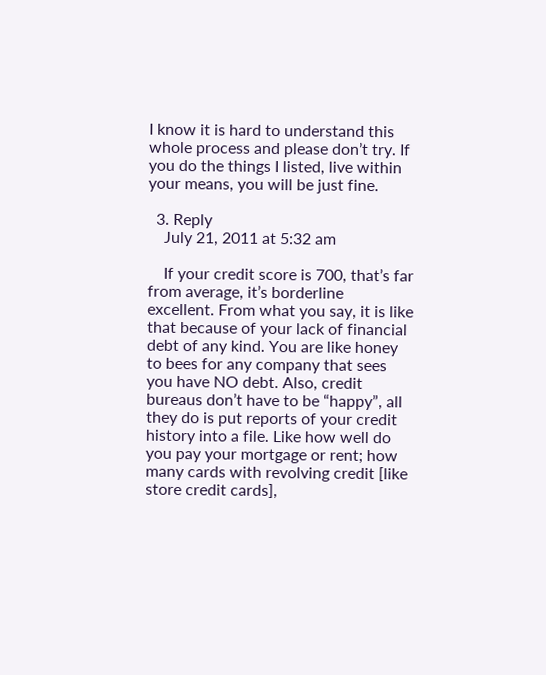I know it is hard to understand this whole process and please don’t try. If you do the things I listed, live within your means, you will be just fine.

  3. Reply
    July 21, 2011 at 5:32 am

    If your credit score is 700, that’s far from average, it’s borderline excellent. From what you say, it is like that because of your lack of financial debt of any kind. You are like honey to bees for any company that sees you have NO debt. Also, credit bureaus don’t have to be “happy”, all they do is put reports of your credit history into a file. Like how well do you pay your mortgage or rent; how many cards with revolving credit [like store credit cards],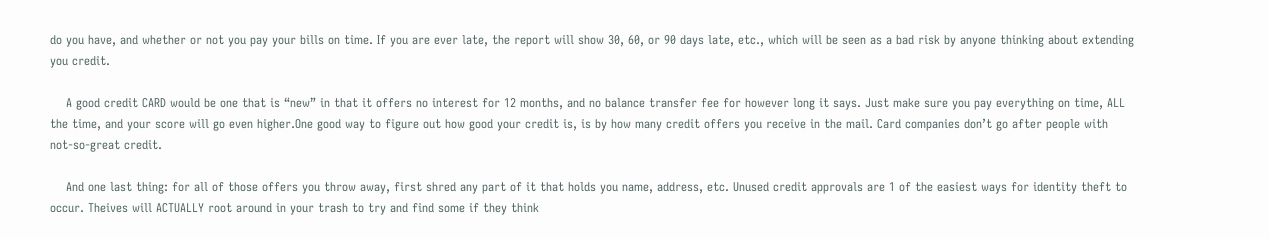do you have, and whether or not you pay your bills on time. If you are ever late, the report will show 30, 60, or 90 days late, etc., which will be seen as a bad risk by anyone thinking about extending you credit.

    A good credit CARD would be one that is “new” in that it offers no interest for 12 months, and no balance transfer fee for however long it says. Just make sure you pay everything on time, ALL the time, and your score will go even higher.One good way to figure out how good your credit is, is by how many credit offers you receive in the mail. Card companies don’t go after people with not-so-great credit.

    And one last thing: for all of those offers you throw away, first shred any part of it that holds you name, address, etc. Unused credit approvals are 1 of the easiest ways for identity theft to occur. Theives will ACTUALLY root around in your trash to try and find some if they think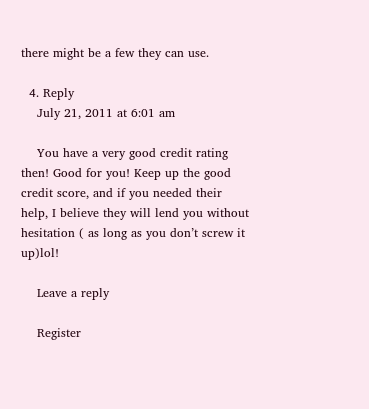there might be a few they can use.

  4. Reply
    July 21, 2011 at 6:01 am

    You have a very good credit rating then! Good for you! Keep up the good credit score, and if you needed their help, I believe they will lend you without hesitation ( as long as you don’t screw it up)lol!

    Leave a reply

    Register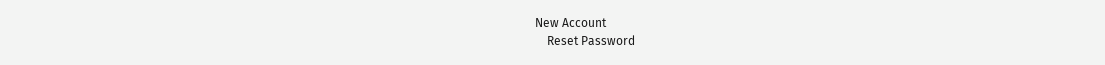New Account
    Reset Password